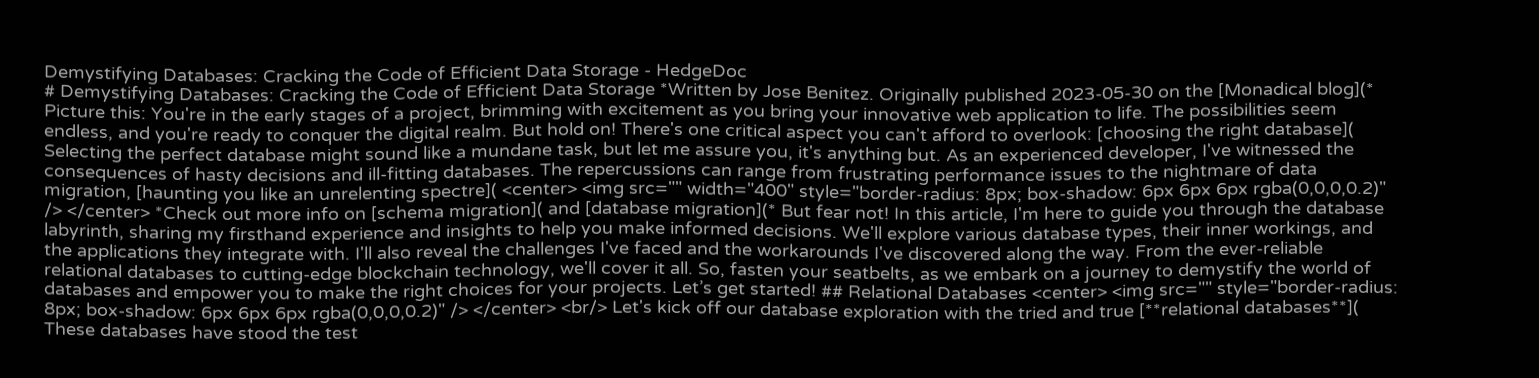Demystifying Databases: Cracking the Code of Efficient Data Storage - HedgeDoc
# Demystifying Databases: Cracking the Code of Efficient Data Storage *Written by Jose Benitez. Originally published 2023-05-30 on the [Monadical blog](* Picture this: You're in the early stages of a project, brimming with excitement as you bring your innovative web application to life. The possibilities seem endless, and you're ready to conquer the digital realm. But hold on! There's one critical aspect you can't afford to overlook: [choosing the right database]( Selecting the perfect database might sound like a mundane task, but let me assure you, it's anything but. As an experienced developer, I've witnessed the consequences of hasty decisions and ill-fitting databases. The repercussions can range from frustrating performance issues to the nightmare of data migration, [haunting you like an unrelenting spectre]( <center> <img src="" width="400" style="border-radius: 8px; box-shadow: 6px 6px 6px rgba(0,0,0,0.2)" /> </center> *Check out more info on [schema migration]( and [database migration](* But fear not! In this article, I'm here to guide you through the database labyrinth, sharing my firsthand experience and insights to help you make informed decisions. We'll explore various database types, their inner workings, and the applications they integrate with. I'll also reveal the challenges I've faced and the workarounds I've discovered along the way. From the ever-reliable relational databases to cutting-edge blockchain technology, we'll cover it all. So, fasten your seatbelts, as we embark on a journey to demystify the world of databases and empower you to make the right choices for your projects. Let’s get started! ## Relational Databases <center> <img src="" style="border-radius: 8px; box-shadow: 6px 6px 6px rgba(0,0,0,0.2)" /> </center> <br/> Let's kick off our database exploration with the tried and true [**relational databases**]( These databases have stood the test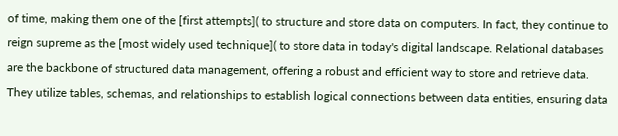of time, making them one of the [first attempts]( to structure and store data on computers. In fact, they continue to reign supreme as the [most widely used technique]( to store data in today's digital landscape. Relational databases are the backbone of structured data management, offering a robust and efficient way to store and retrieve data. They utilize tables, schemas, and relationships to establish logical connections between data entities, ensuring data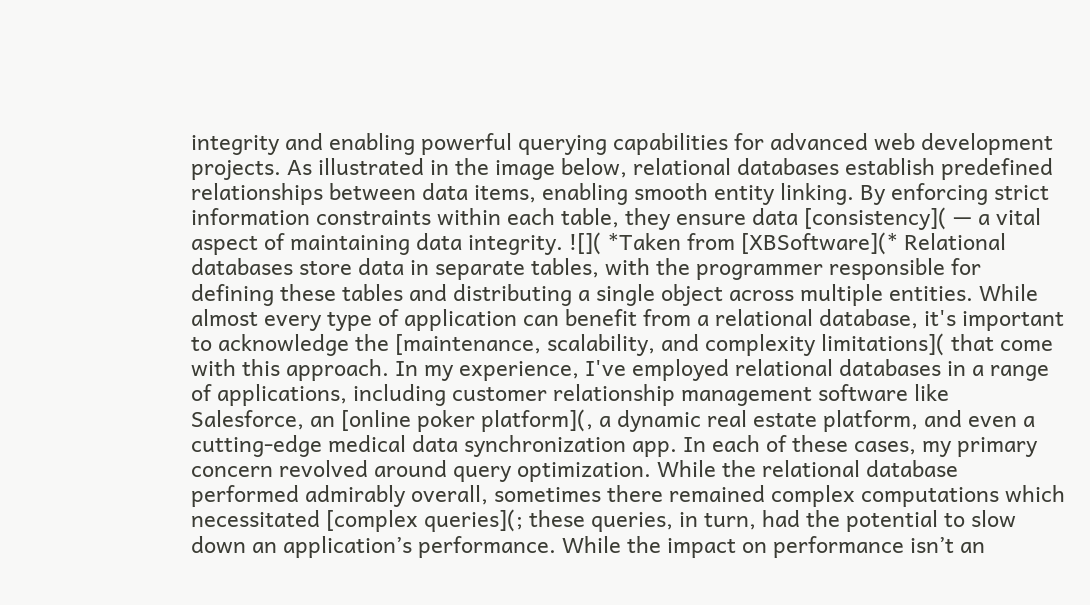integrity and enabling powerful querying capabilities for advanced web development projects. As illustrated in the image below, relational databases establish predefined relationships between data items, enabling smooth entity linking. By enforcing strict information constraints within each table, they ensure data [consistency]( — a vital aspect of maintaining data integrity. ![]( *Taken from [XBSoftware](* Relational databases store data in separate tables, with the programmer responsible for defining these tables and distributing a single object across multiple entities. While almost every type of application can benefit from a relational database, it's important to acknowledge the [maintenance, scalability, and complexity limitations]( that come with this approach. In my experience, I've employed relational databases in a range of applications, including customer relationship management software like Salesforce, an [online poker platform](, a dynamic real estate platform, and even a cutting-edge medical data synchronization app. In each of these cases, my primary concern revolved around query optimization. While the relational database performed admirably overall, sometimes there remained complex computations which necessitated [complex queries](; these queries, in turn, had the potential to slow down an application’s performance. While the impact on performance isn’t an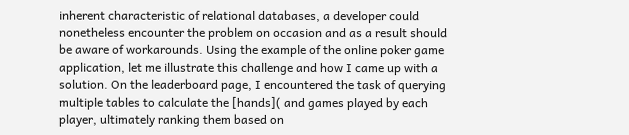inherent characteristic of relational databases, a developer could nonetheless encounter the problem on occasion and as a result should be aware of workarounds. Using the example of the online poker game application, let me illustrate this challenge and how I came up with a solution. On the leaderboard page, I encountered the task of querying multiple tables to calculate the [hands]( and games played by each player, ultimately ranking them based on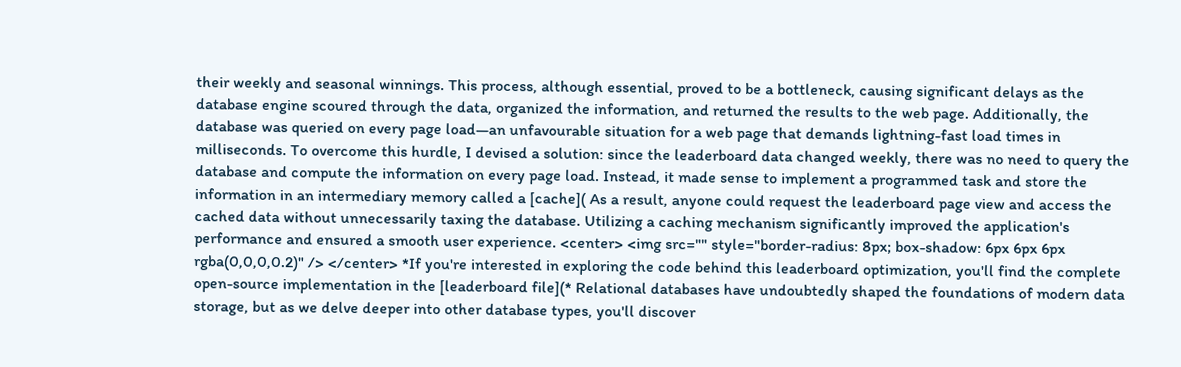their weekly and seasonal winnings. This process, although essential, proved to be a bottleneck, causing significant delays as the database engine scoured through the data, organized the information, and returned the results to the web page. Additionally, the database was queried on every page load—an unfavourable situation for a web page that demands lightning-fast load times in milliseconds. To overcome this hurdle, I devised a solution: since the leaderboard data changed weekly, there was no need to query the database and compute the information on every page load. Instead, it made sense to implement a programmed task and store the information in an intermediary memory called a [cache]( As a result, anyone could request the leaderboard page view and access the cached data without unnecessarily taxing the database. Utilizing a caching mechanism significantly improved the application's performance and ensured a smooth user experience. <center> <img src="" style="border-radius: 8px; box-shadow: 6px 6px 6px rgba(0,0,0,0.2)" /> </center> *If you're interested in exploring the code behind this leaderboard optimization, you'll find the complete open-source implementation in the [leaderboard file](* Relational databases have undoubtedly shaped the foundations of modern data storage, but as we delve deeper into other database types, you'll discover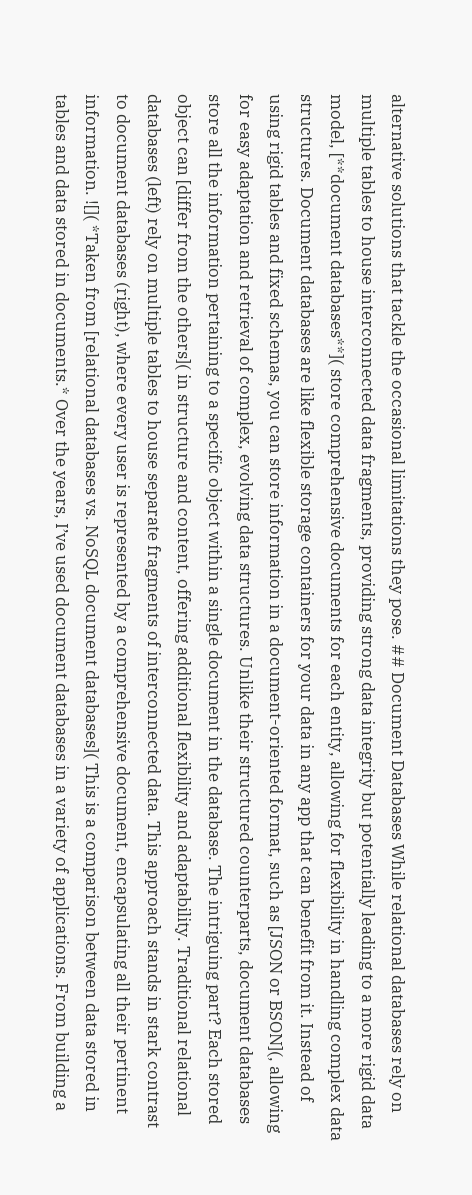alternative solutions that tackle the occasional limitations they pose. ## Document Databases While relational databases rely on multiple tables to house interconnected data fragments, providing strong data integrity but potentially leading to a more rigid data model, [**document databases**]( store comprehensive documents for each entity, allowing for flexibility in handling complex data structures. Document databases are like flexible storage containers for your data in any app that can benefit from it. Instead of using rigid tables and fixed schemas, you can store information in a document-oriented format, such as [JSON or BSON](, allowing for easy adaptation and retrieval of complex, evolving data structures. Unlike their structured counterparts, document databases store all the information pertaining to a specific object within a single document in the database. The intriguing part? Each stored object can [differ from the others]( in structure and content, offering additional flexibility and adaptability. Traditional relational databases (left) rely on multiple tables to house separate fragments of interconnected data. This approach stands in stark contrast to document databases (right), where every user is represented by a comprehensive document, encapsulating all their pertinent information. ![]( *Taken from [relational databases vs. NoSQL document databases]( This is a comparison between data stored in tables and data stored in documents.* Over the years, I’ve used document databases in a variety of applications. From building a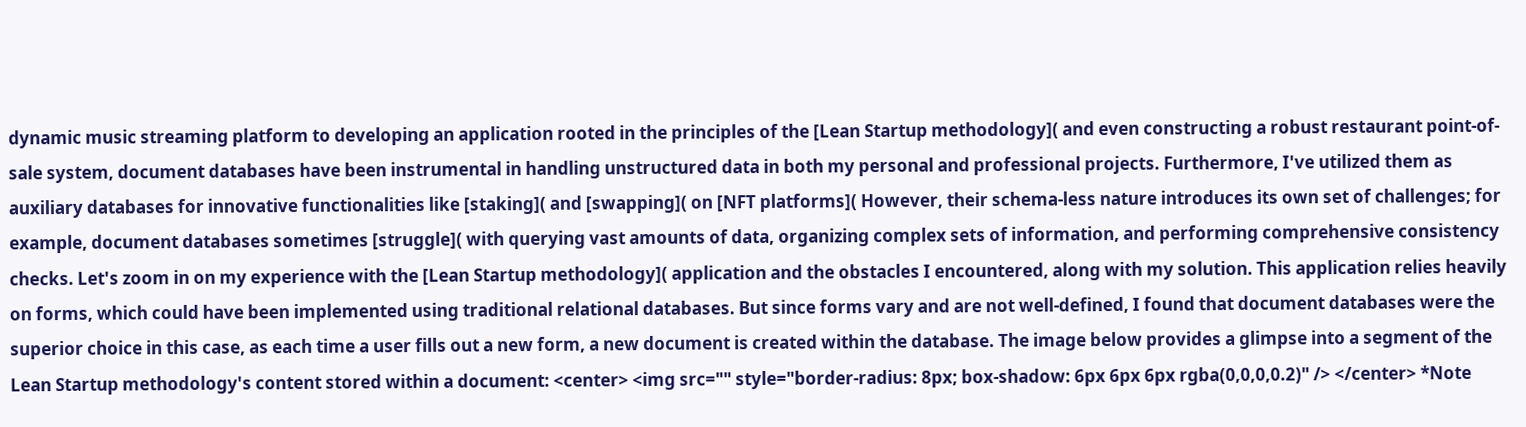dynamic music streaming platform to developing an application rooted in the principles of the [Lean Startup methodology]( and even constructing a robust restaurant point-of-sale system, document databases have been instrumental in handling unstructured data in both my personal and professional projects. Furthermore, I've utilized them as auxiliary databases for innovative functionalities like [staking]( and [swapping]( on [NFT platforms]( However, their schema-less nature introduces its own set of challenges; for example, document databases sometimes [struggle]( with querying vast amounts of data, organizing complex sets of information, and performing comprehensive consistency checks. Let's zoom in on my experience with the [Lean Startup methodology]( application and the obstacles I encountered, along with my solution. This application relies heavily on forms, which could have been implemented using traditional relational databases. But since forms vary and are not well-defined, I found that document databases were the superior choice in this case, as each time a user fills out a new form, a new document is created within the database. The image below provides a glimpse into a segment of the Lean Startup methodology's content stored within a document: <center> <img src="" style="border-radius: 8px; box-shadow: 6px 6px 6px rgba(0,0,0,0.2)" /> </center> *Note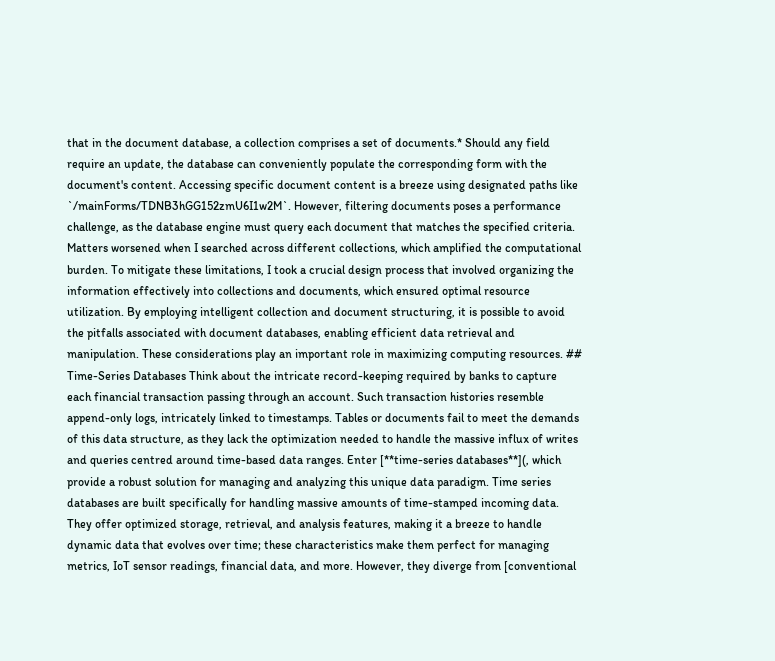that in the document database, a collection comprises a set of documents.* Should any field require an update, the database can conveniently populate the corresponding form with the document's content. Accessing specific document content is a breeze using designated paths like `/mainForms/TDNB3hGG152zmU6I1w2M`. However, filtering documents poses a performance challenge, as the database engine must query each document that matches the specified criteria. Matters worsened when I searched across different collections, which amplified the computational burden. To mitigate these limitations, I took a crucial design process that involved organizing the information effectively into collections and documents, which ensured optimal resource utilization. By employing intelligent collection and document structuring, it is possible to avoid the pitfalls associated with document databases, enabling efficient data retrieval and manipulation. These considerations play an important role in maximizing computing resources. ## Time-Series Databases Think about the intricate record-keeping required by banks to capture each financial transaction passing through an account. Such transaction histories resemble append-only logs, intricately linked to timestamps. Tables or documents fail to meet the demands of this data structure, as they lack the optimization needed to handle the massive influx of writes and queries centred around time-based data ranges. Enter [**time-series databases**](, which provide a robust solution for managing and analyzing this unique data paradigm. Time series databases are built specifically for handling massive amounts of time-stamped incoming data. They offer optimized storage, retrieval, and analysis features, making it a breeze to handle dynamic data that evolves over time; these characteristics make them perfect for managing metrics, IoT sensor readings, financial data, and more. However, they diverge from [conventional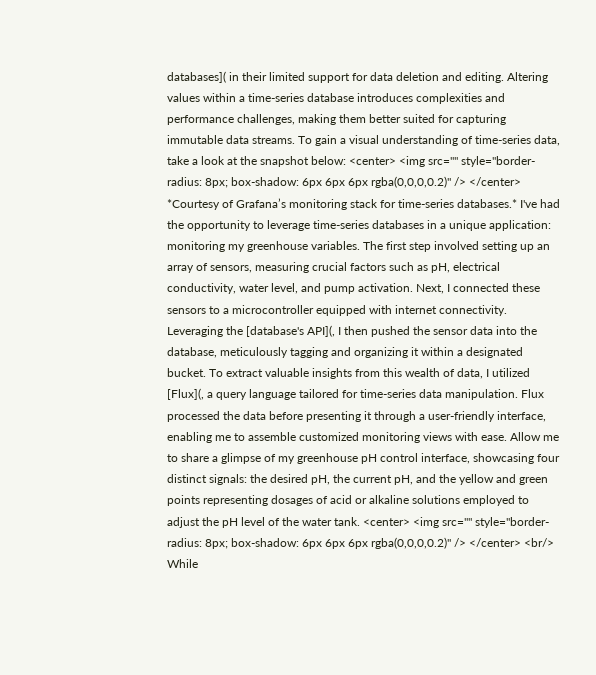databases]( in their limited support for data deletion and editing. Altering values within a time-series database introduces complexities and performance challenges, making them better suited for capturing immutable data streams. To gain a visual understanding of time-series data, take a look at the snapshot below: <center> <img src="" style="border-radius: 8px; box-shadow: 6px 6px 6px rgba(0,0,0,0.2)" /> </center> *Courtesy of Grafana’s monitoring stack for time-series databases.* I've had the opportunity to leverage time-series databases in a unique application: monitoring my greenhouse variables. The first step involved setting up an array of sensors, measuring crucial factors such as pH, electrical conductivity, water level, and pump activation. Next, I connected these sensors to a microcontroller equipped with internet connectivity. Leveraging the [database's API](, I then pushed the sensor data into the database, meticulously tagging and organizing it within a designated bucket. To extract valuable insights from this wealth of data, I utilized [Flux](, a query language tailored for time-series data manipulation. Flux processed the data before presenting it through a user-friendly interface, enabling me to assemble customized monitoring views with ease. Allow me to share a glimpse of my greenhouse pH control interface, showcasing four distinct signals: the desired pH, the current pH, and the yellow and green points representing dosages of acid or alkaline solutions employed to adjust the pH level of the water tank. <center> <img src="" style="border-radius: 8px; box-shadow: 6px 6px 6px rgba(0,0,0,0.2)" /> </center> <br/> While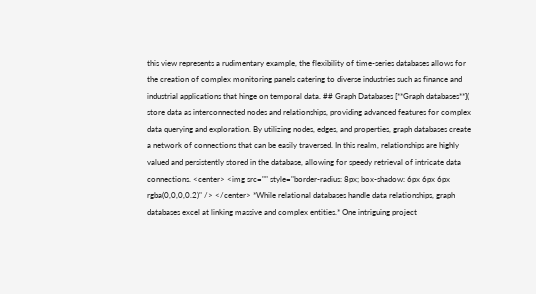this view represents a rudimentary example, the flexibility of time-series databases allows for the creation of complex monitoring panels catering to diverse industries such as finance and industrial applications that hinge on temporal data. ## Graph Databases [**Graph databases**]( store data as interconnected nodes and relationships, providing advanced features for complex data querying and exploration. By utilizing nodes, edges, and properties, graph databases create a network of connections that can be easily traversed. In this realm, relationships are highly valued and persistently stored in the database, allowing for speedy retrieval of intricate data connections. <center> <img src="" style="border-radius: 8px; box-shadow: 6px 6px 6px rgba(0,0,0,0.2)" /> </center> *While relational databases handle data relationships, graph databases excel at linking massive and complex entities.* One intriguing project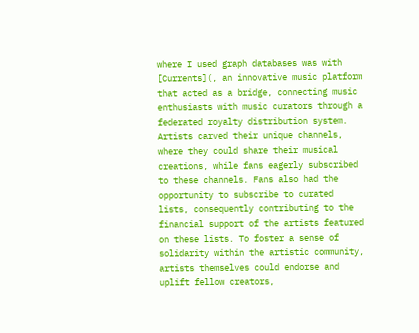where I used graph databases was with [Currents](, an innovative music platform that acted as a bridge, connecting music enthusiasts with music curators through a federated royalty distribution system. Artists carved their unique channels, where they could share their musical creations, while fans eagerly subscribed to these channels. Fans also had the opportunity to subscribe to curated lists, consequently contributing to the financial support of the artists featured on these lists. To foster a sense of solidarity within the artistic community, artists themselves could endorse and uplift fellow creators,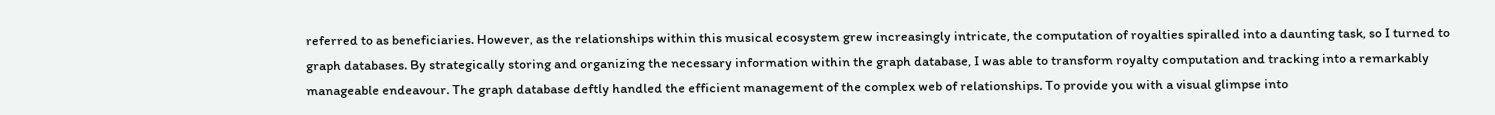referred to as beneficiaries. However, as the relationships within this musical ecosystem grew increasingly intricate, the computation of royalties spiralled into a daunting task, so I turned to graph databases. By strategically storing and organizing the necessary information within the graph database, I was able to transform royalty computation and tracking into a remarkably manageable endeavour. The graph database deftly handled the efficient management of the complex web of relationships. To provide you with a visual glimpse into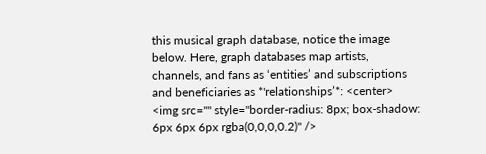this musical graph database, notice the image below. Here, graph databases map artists, channels, and fans as ‘entities’ and subscriptions and beneficiaries as *'relationships’*: <center> <img src="" style="border-radius: 8px; box-shadow: 6px 6px 6px rgba(0,0,0,0.2)" />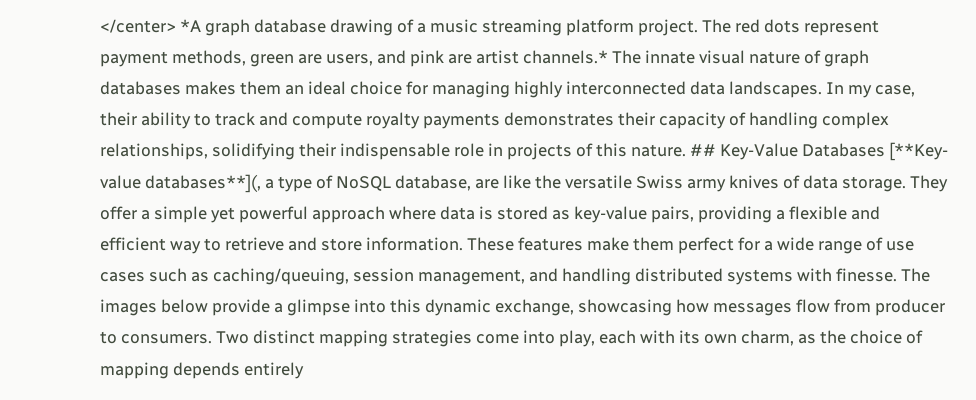</center> *A graph database drawing of a music streaming platform project. The red dots represent payment methods, green are users, and pink are artist channels.* The innate visual nature of graph databases makes them an ideal choice for managing highly interconnected data landscapes. In my case, their ability to track and compute royalty payments demonstrates their capacity of handling complex relationships, solidifying their indispensable role in projects of this nature. ## Key-Value Databases [**Key-value databases**](, a type of NoSQL database, are like the versatile Swiss army knives of data storage. They offer a simple yet powerful approach where data is stored as key-value pairs, providing a flexible and efficient way to retrieve and store information. These features make them perfect for a wide range of use cases such as caching/queuing, session management, and handling distributed systems with finesse. The images below provide a glimpse into this dynamic exchange, showcasing how messages flow from producer to consumers. Two distinct mapping strategies come into play, each with its own charm, as the choice of mapping depends entirely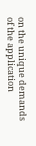on the unique demands of the application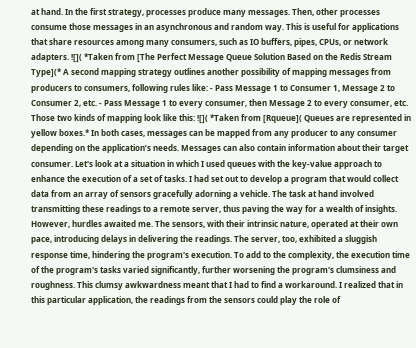at hand. In the first strategy, processes produce many messages. Then, other processes consume those messages in an asynchronous and random way. This is useful for applications that share resources among many consumers, such as IO buffers, pipes, CPUs, or network adapters. ![]( *Taken from [The Perfect Message Queue Solution Based on the Redis Stream Type](* A second mapping strategy outlines another possibility of mapping messages from producers to consumers, following rules like: - Pass Message 1 to Consumer 1, Message 2 to Consumer 2, etc. - Pass Message 1 to every consumer, then Message 2 to every consumer, etc. Those two kinds of mapping look like this: ![]( *Taken from [Rqueue]( Queues are represented in yellow boxes.* In both cases, messages can be mapped from any producer to any consumer depending on the application’s needs. Messages can also contain information about their target consumer. Let's look at a situation in which I used queues with the key-value approach to enhance the execution of a set of tasks. I had set out to develop a program that would collect data from an array of sensors gracefully adorning a vehicle. The task at hand involved transmitting these readings to a remote server, thus paving the way for a wealth of insights. However, hurdles awaited me. The sensors, with their intrinsic nature, operated at their own pace, introducing delays in delivering the readings. The server, too, exhibited a sluggish response time, hindering the program's execution. To add to the complexity, the execution time of the program's tasks varied significantly, further worsening the program's clumsiness and roughness. This clumsy awkwardness meant that I had to find a workaround. I realized that in this particular application, the readings from the sensors could play the role of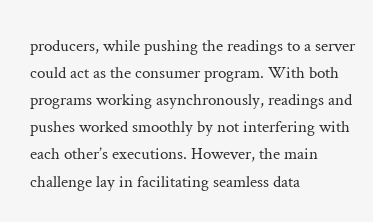producers, while pushing the readings to a server could act as the consumer program. With both programs working asynchronously, readings and pushes worked smoothly by not interfering with each other’s executions. However, the main challenge lay in facilitating seamless data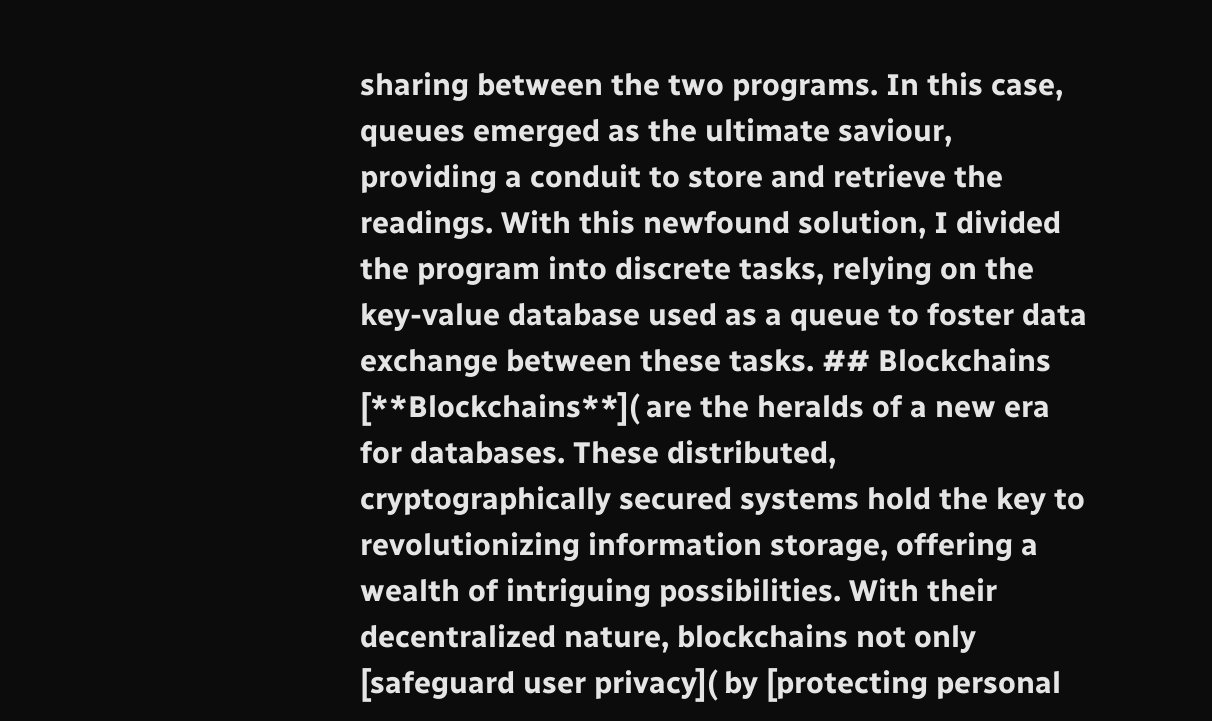sharing between the two programs. In this case, queues emerged as the ultimate saviour, providing a conduit to store and retrieve the readings. With this newfound solution, I divided the program into discrete tasks, relying on the key-value database used as a queue to foster data exchange between these tasks. ## Blockchains [**Blockchains**]( are the heralds of a new era for databases. These distributed, cryptographically secured systems hold the key to revolutionizing information storage, offering a wealth of intriguing possibilities. With their decentralized nature, blockchains not only [safeguard user privacy]( by [protecting personal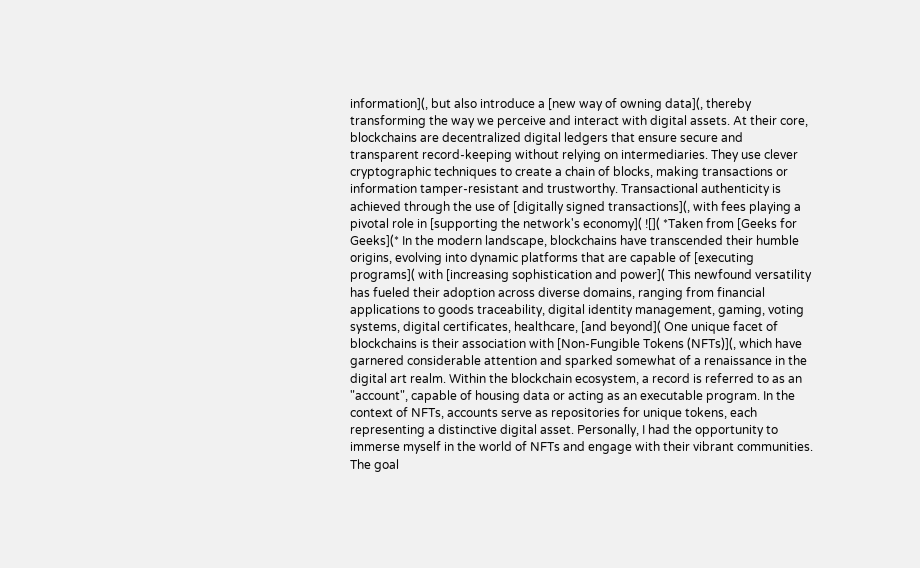information](, but also introduce a [new way of owning data](, thereby transforming the way we perceive and interact with digital assets. At their core, blockchains are decentralized digital ledgers that ensure secure and transparent record-keeping without relying on intermediaries. They use clever cryptographic techniques to create a chain of blocks, making transactions or information tamper-resistant and trustworthy. Transactional authenticity is achieved through the use of [digitally signed transactions](, with fees playing a pivotal role in [supporting the network's economy]( ![]( *Taken from [Geeks for Geeks](* In the modern landscape, blockchains have transcended their humble origins, evolving into dynamic platforms that are capable of [executing programs]( with [increasing sophistication and power]( This newfound versatility has fueled their adoption across diverse domains, ranging from financial applications to goods traceability, digital identity management, gaming, voting systems, digital certificates, healthcare, [and beyond]( One unique facet of blockchains is their association with [Non-Fungible Tokens (NFTs)](, which have garnered considerable attention and sparked somewhat of a renaissance in the digital art realm. Within the blockchain ecosystem, a record is referred to as an "account", capable of housing data or acting as an executable program. In the context of NFTs, accounts serve as repositories for unique tokens, each representing a distinctive digital asset. Personally, I had the opportunity to immerse myself in the world of NFTs and engage with their vibrant communities. The goal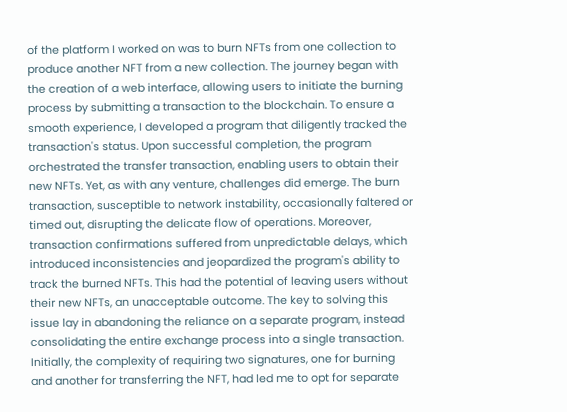of the platform I worked on was to burn NFTs from one collection to produce another NFT from a new collection. The journey began with the creation of a web interface, allowing users to initiate the burning process by submitting a transaction to the blockchain. To ensure a smooth experience, I developed a program that diligently tracked the transaction's status. Upon successful completion, the program orchestrated the transfer transaction, enabling users to obtain their new NFTs. Yet, as with any venture, challenges did emerge. The burn transaction, susceptible to network instability, occasionally faltered or timed out, disrupting the delicate flow of operations. Moreover, transaction confirmations suffered from unpredictable delays, which introduced inconsistencies and jeopardized the program's ability to track the burned NFTs. This had the potential of leaving users without their new NFTs, an unacceptable outcome. The key to solving this issue lay in abandoning the reliance on a separate program, instead consolidating the entire exchange process into a single transaction. Initially, the complexity of requiring two signatures, one for burning and another for transferring the NFT, had led me to opt for separate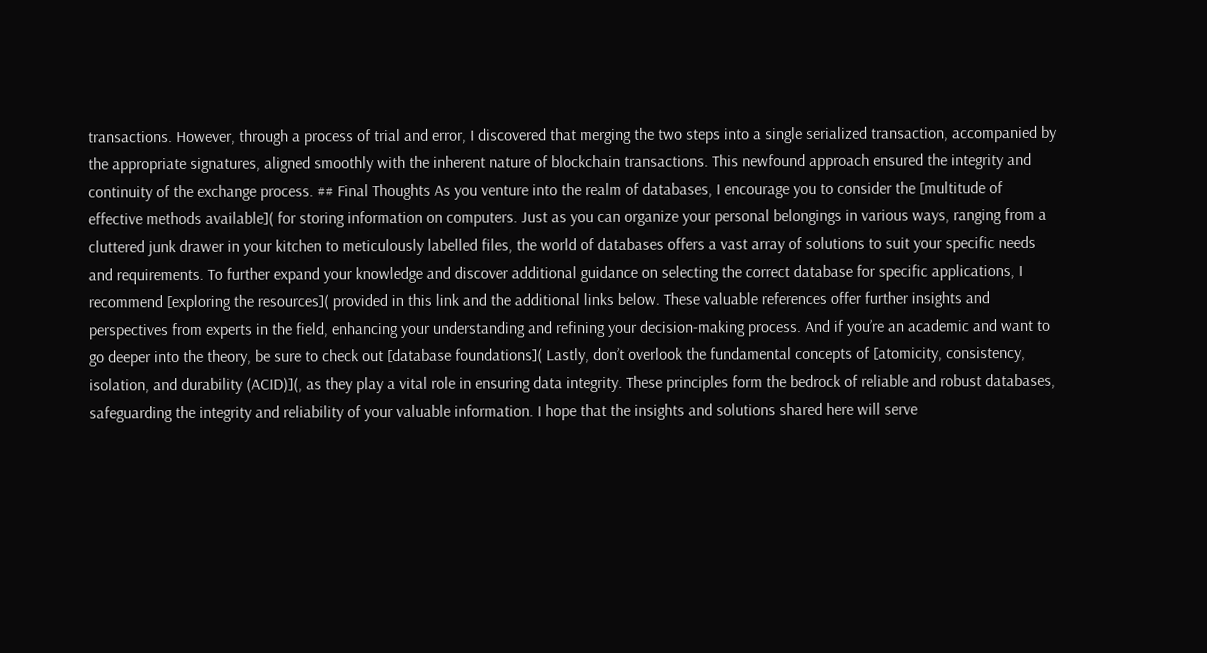transactions. However, through a process of trial and error, I discovered that merging the two steps into a single serialized transaction, accompanied by the appropriate signatures, aligned smoothly with the inherent nature of blockchain transactions. This newfound approach ensured the integrity and continuity of the exchange process. ## Final Thoughts As you venture into the realm of databases, I encourage you to consider the [multitude of effective methods available]( for storing information on computers. Just as you can organize your personal belongings in various ways, ranging from a cluttered junk drawer in your kitchen to meticulously labelled files, the world of databases offers a vast array of solutions to suit your specific needs and requirements. To further expand your knowledge and discover additional guidance on selecting the correct database for specific applications, I recommend [exploring the resources]( provided in this link and the additional links below. These valuable references offer further insights and perspectives from experts in the field, enhancing your understanding and refining your decision-making process. And if you’re an academic and want to go deeper into the theory, be sure to check out [database foundations]( Lastly, don’t overlook the fundamental concepts of [atomicity, consistency, isolation, and durability (ACID)](, as they play a vital role in ensuring data integrity. These principles form the bedrock of reliable and robust databases, safeguarding the integrity and reliability of your valuable information. I hope that the insights and solutions shared here will serve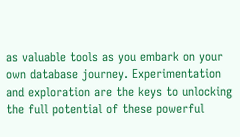as valuable tools as you embark on your own database journey. Experimentation and exploration are the keys to unlocking the full potential of these powerful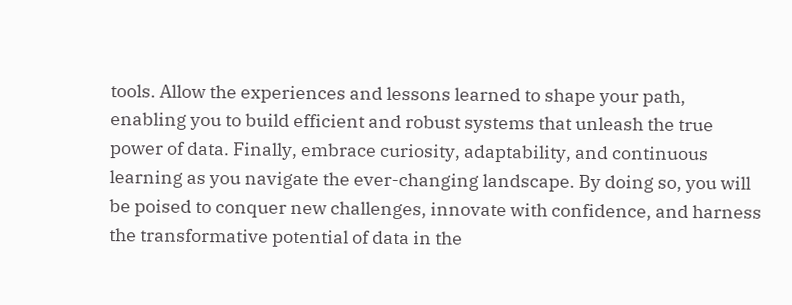tools. Allow the experiences and lessons learned to shape your path, enabling you to build efficient and robust systems that unleash the true power of data. Finally, embrace curiosity, adaptability, and continuous learning as you navigate the ever-changing landscape. By doing so, you will be poised to conquer new challenges, innovate with confidence, and harness the transformative potential of data in the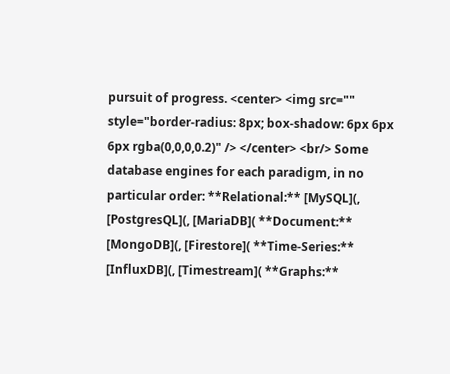pursuit of progress. <center> <img src="" style="border-radius: 8px; box-shadow: 6px 6px 6px rgba(0,0,0,0.2)" /> </center> <br/> Some database engines for each paradigm, in no particular order: **Relational:** [MySQL](, [PostgresQL](, [MariaDB]( **Document:** [MongoDB](, [Firestore]( **Time-Series:** [InfluxDB](, [Timestream]( **Graphs:**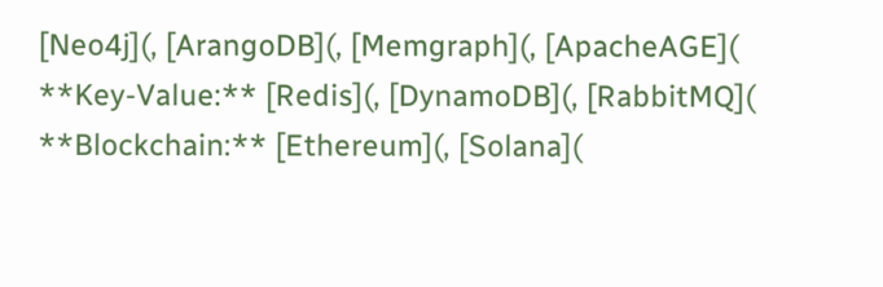[Neo4j](, [ArangoDB](, [Memgraph](, [ApacheAGE]( **Key-Value:** [Redis](, [DynamoDB](, [RabbitMQ]( **Blockchain:** [Ethereum](, [Solana](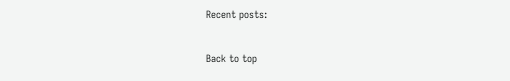Recent posts:

Back to top